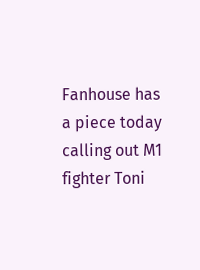Fanhouse has a piece today calling out M1 fighter Toni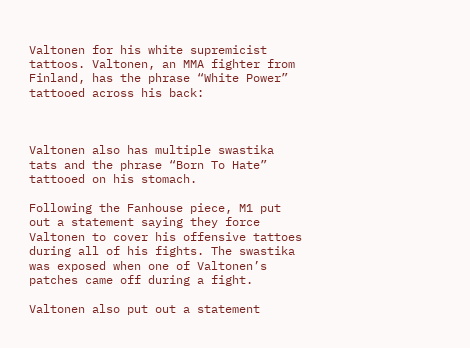Valtonen for his white supremicist tattoos. Valtonen, an MMA fighter from Finland, has the phrase “White Power” tattooed across his back:



Valtonen also has multiple swastika tats and the phrase “Born To Hate” tattooed on his stomach.

Following the Fanhouse piece, M1 put out a statement saying they force Valtonen to cover his offensive tattoes during all of his fights. The swastika was exposed when one of Valtonen’s patches came off during a fight.

Valtonen also put out a statement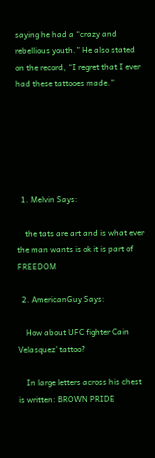saying he had a “crazy and rebellious youth.” He also stated on the record, “I regret that I ever had these tattooes made.”






  1. Melvin Says:

    the tats are art and is what ever the man wants is ok it is part of FREEDOM

  2. AmericanGuy Says:

    How about UFC fighter Cain Velasquez’ tattoo?

    In large letters across his chest is written: BROWN PRIDE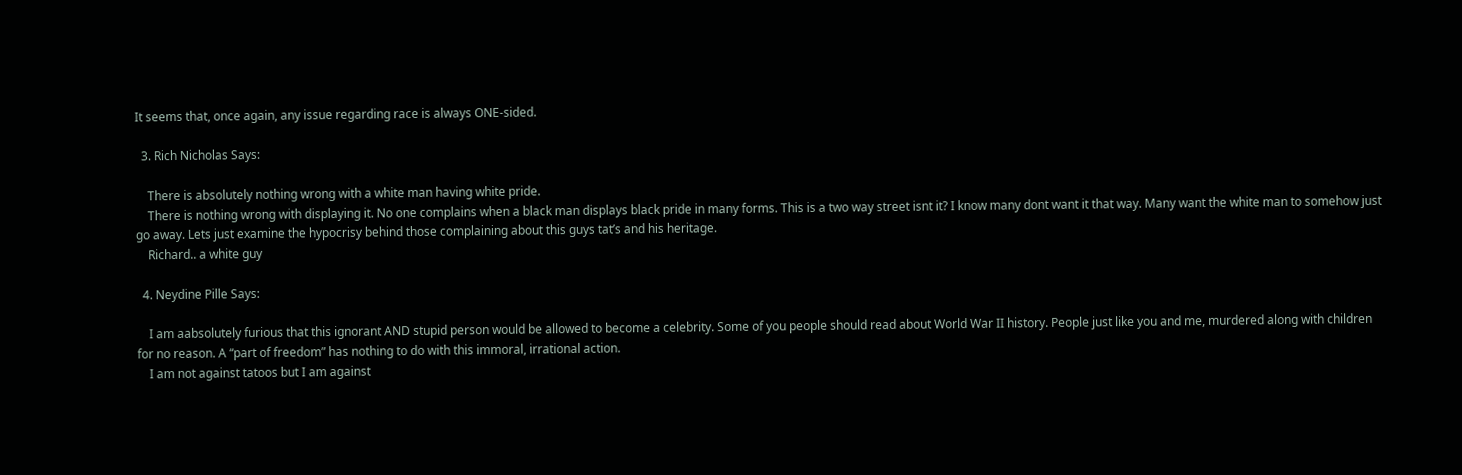It seems that, once again, any issue regarding race is always ONE-sided.

  3. Rich Nicholas Says:

    There is absolutely nothing wrong with a white man having white pride.
    There is nothing wrong with displaying it. No one complains when a black man displays black pride in many forms. This is a two way street isnt it? I know many dont want it that way. Many want the white man to somehow just go away. Lets just examine the hypocrisy behind those complaining about this guys tat’s and his heritage.
    Richard.. a white guy

  4. Neydine Pille Says:

    I am aabsolutely furious that this ignorant AND stupid person would be allowed to become a celebrity. Some of you people should read about World War II history. People just like you and me, murdered along with children for no reason. A “part of freedom” has nothing to do with this immoral, irrational action.
    I am not against tatoos but I am against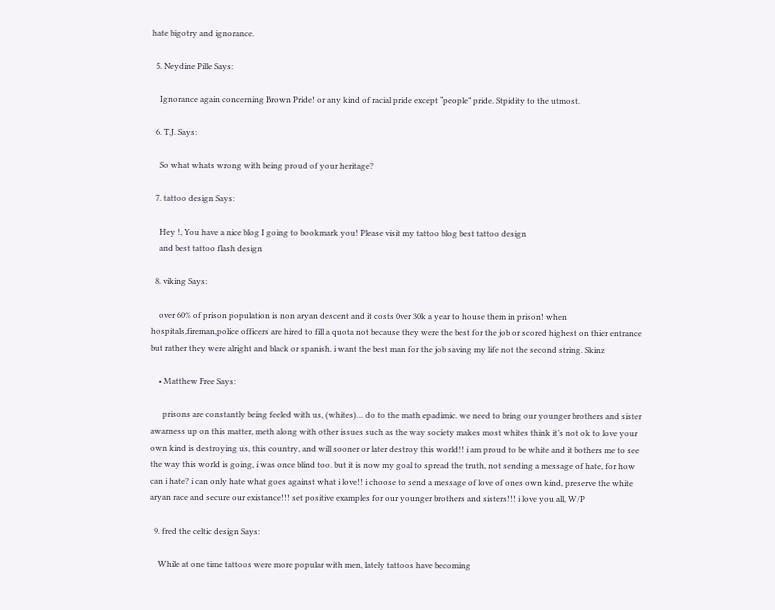hate bigotry and ignorance.

  5. Neydine Pille Says:

    Ignorance again concerning Brown Pride! or any kind of racial pride except “people” pride. Stpidity to the utmost.

  6. T.J. Says:

    So what whats wrong with being proud of your heritage?

  7. tattoo design Says:

    Hey !, You have a nice blog I going to bookmark you! Please visit my tattoo blog best tattoo design
    and best tattoo flash design

  8. viking Says:

    over 60% of prison population is non aryan descent and it costs 0ver 30k a year to house them in prison! when hospitals,fireman,police officers are hired to fill a quota not because they were the best for the job or scored highest on thier entrance but rather they were alright and black or spanish. i want the best man for the job saving my life not the second string. Skinz

    • Matthew Free Says:

      prisons are constantly being feeled with us, (whites)… do to the math epadimic. we need to bring our younger brothers and sister awarness up on this matter, meth along with other issues such as the way society makes most whites think it’s not ok to love your own kind is destroying us, this country, and will sooner or later destroy this world!! i am proud to be white and it bothers me to see the way this world is going, i was once blind too. but it is now my goal to spread the truth, not sending a message of hate, for how can i hate? i can only hate what goes against what i love!! i choose to send a message of love of ones own kind, preserve the white aryan race and secure our existance!!! set positive examples for our younger brothers and sisters!!! i love you all, W/P

  9. fred the celtic design Says:

    While at one time tattoos were more popular with men, lately tattoos have becoming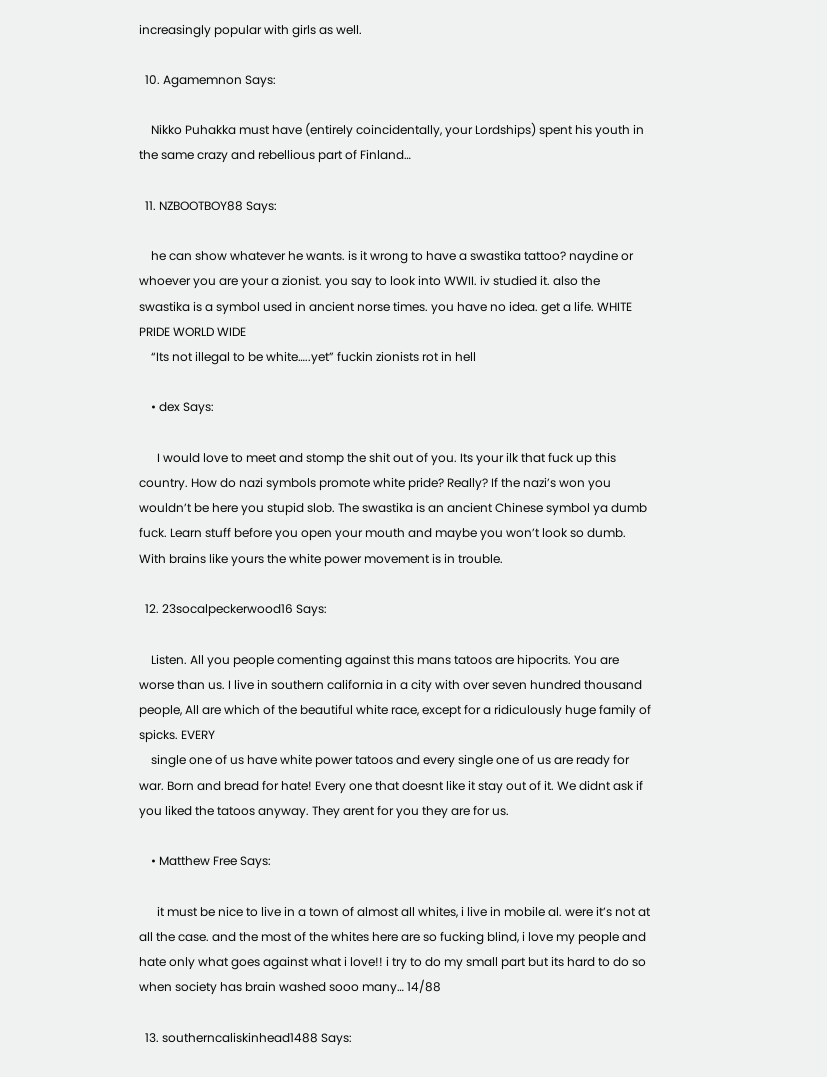increasingly popular with girls as well.

  10. Agamemnon Says:

    Nikko Puhakka must have (entirely coincidentally, your Lordships) spent his youth in the same crazy and rebellious part of Finland…

  11. NZBOOTBOY88 Says:

    he can show whatever he wants. is it wrong to have a swastika tattoo? naydine or whoever you are your a zionist. you say to look into WWII. iv studied it. also the swastika is a symbol used in ancient norse times. you have no idea. get a life. WHITE PRIDE WORLD WIDE
    “Its not illegal to be white…..yet” fuckin zionists rot in hell

    • dex Says:

      I would love to meet and stomp the shit out of you. Its your ilk that fuck up this country. How do nazi symbols promote white pride? Really? If the nazi’s won you wouldn’t be here you stupid slob. The swastika is an ancient Chinese symbol ya dumb fuck. Learn stuff before you open your mouth and maybe you won’t look so dumb. With brains like yours the white power movement is in trouble.

  12. 23socalpeckerwood16 Says:

    Listen. All you people comenting against this mans tatoos are hipocrits. You are worse than us. I live in southern california in a city with over seven hundred thousand people, All are which of the beautiful white race, except for a ridiculously huge family of spicks. EVERY
    single one of us have white power tatoos and every single one of us are ready for war. Born and bread for hate! Every one that doesnt like it stay out of it. We didnt ask if you liked the tatoos anyway. They arent for you they are for us.

    • Matthew Free Says:

      it must be nice to live in a town of almost all whites, i live in mobile al. were it’s not at all the case. and the most of the whites here are so fucking blind, i love my people and hate only what goes against what i love!! i try to do my small part but its hard to do so when society has brain washed sooo many… 14/88

  13. southerncaliskinhead1488 Says: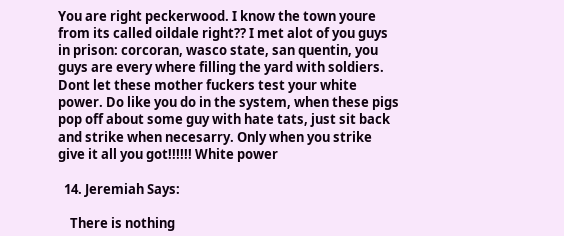You are right peckerwood. I know the town youre from its called oildale right?? I met alot of you guys in prison: corcoran, wasco state, san quentin, you guys are every where filling the yard with soldiers. Dont let these mother fuckers test your white power. Do like you do in the system, when these pigs pop off about some guy with hate tats, just sit back and strike when necesarry. Only when you strike give it all you got!!!!!! White power

  14. Jeremiah Says:

    There is nothing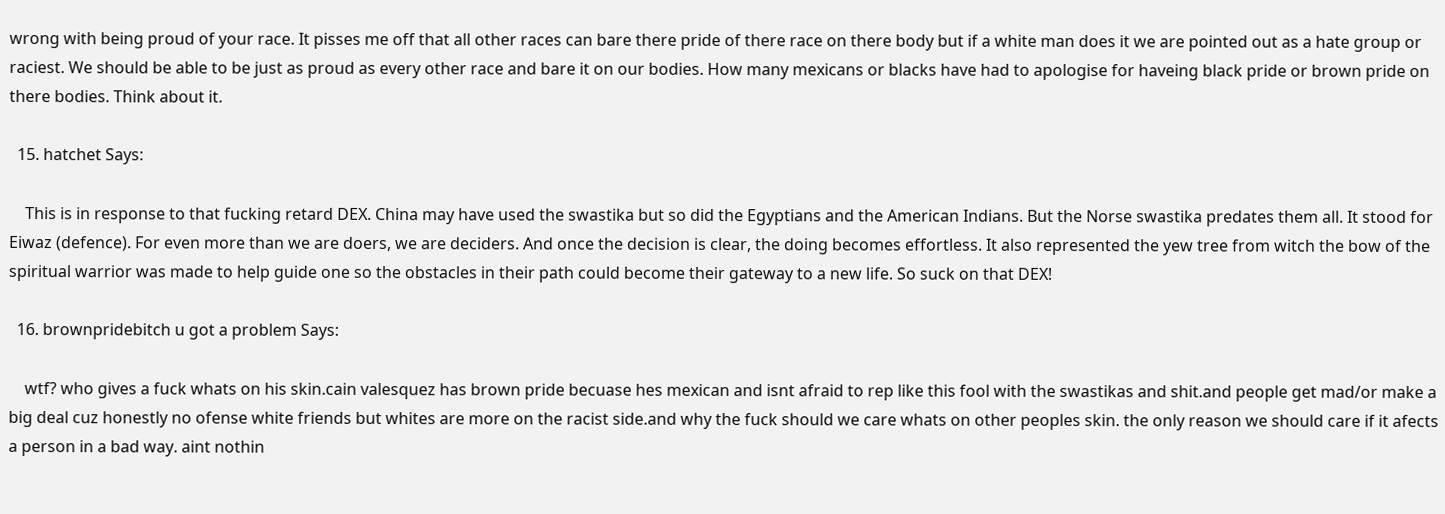wrong with being proud of your race. It pisses me off that all other races can bare there pride of there race on there body but if a white man does it we are pointed out as a hate group or raciest. We should be able to be just as proud as every other race and bare it on our bodies. How many mexicans or blacks have had to apologise for haveing black pride or brown pride on there bodies. Think about it.

  15. hatchet Says:

    This is in response to that fucking retard DEX. China may have used the swastika but so did the Egyptians and the American Indians. But the Norse swastika predates them all. It stood for Eiwaz (defence). For even more than we are doers, we are deciders. And once the decision is clear, the doing becomes effortless. It also represented the yew tree from witch the bow of the spiritual warrior was made to help guide one so the obstacles in their path could become their gateway to a new life. So suck on that DEX!

  16. brownpridebitch u got a problem Says:

    wtf? who gives a fuck whats on his skin.cain valesquez has brown pride becuase hes mexican and isnt afraid to rep like this fool with the swastikas and shit.and people get mad/or make a big deal cuz honestly no ofense white friends but whites are more on the racist side.and why the fuck should we care whats on other peoples skin. the only reason we should care if it afects a person in a bad way. aint nothin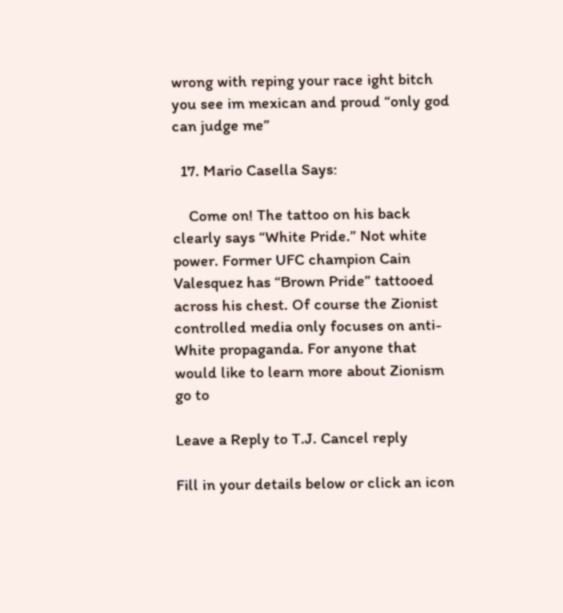wrong with reping your race ight bitch you see im mexican and proud “only god can judge me”

  17. Mario Casella Says:

    Come on! The tattoo on his back clearly says “White Pride.” Not white power. Former UFC champion Cain Valesquez has “Brown Pride” tattooed across his chest. Of course the Zionist controlled media only focuses on anti-White propaganda. For anyone that would like to learn more about Zionism go to

Leave a Reply to T.J. Cancel reply

Fill in your details below or click an icon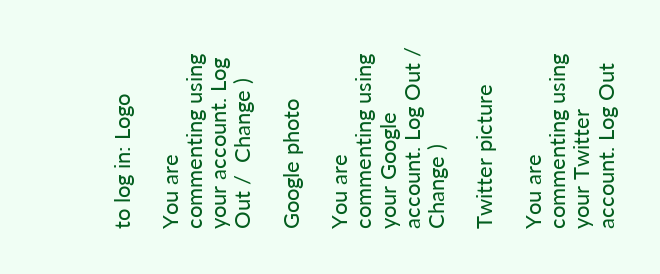to log in: Logo

You are commenting using your account. Log Out /  Change )

Google photo

You are commenting using your Google account. Log Out /  Change )

Twitter picture

You are commenting using your Twitter account. Log Out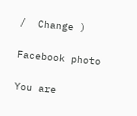/  Change )

Facebook photo

You are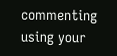commenting using your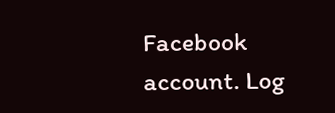Facebook account. Log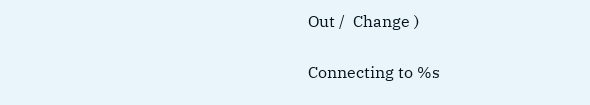Out /  Change )

Connecting to %s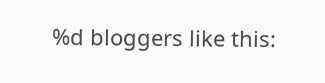%d bloggers like this: